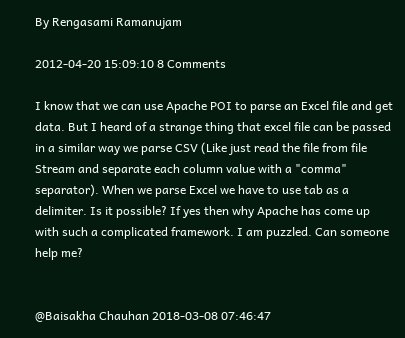By Rengasami Ramanujam

2012-04-20 15:09:10 8 Comments

I know that we can use Apache POI to parse an Excel file and get data. But I heard of a strange thing that excel file can be passed in a similar way we parse CSV (Like just read the file from file Stream and separate each column value with a "comma" separator). When we parse Excel we have to use tab as a delimiter. Is it possible? If yes then why Apache has come up with such a complicated framework. I am puzzled. Can someone help me?


@Baisakha Chauhan 2018-03-08 07:46:47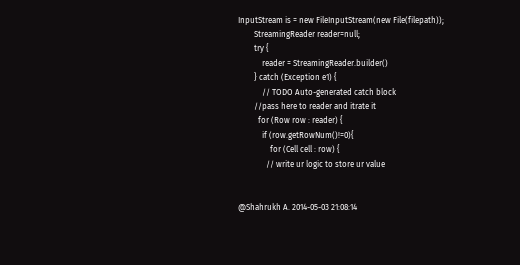InputStream is = new FileInputStream(new File(filepath));
        StreamingReader reader=null;
        try {
            reader = StreamingReader.builder()
        } catch (Exception e1) {
            // TODO Auto-generated catch block
        //pass here to reader and itrate it
          for (Row row : reader) {
            if (row.getRowNum()!=0){
                for (Cell cell : row) {
              // write ur logic to store ur value


@Shahrukh A. 2014-05-03 21:08:14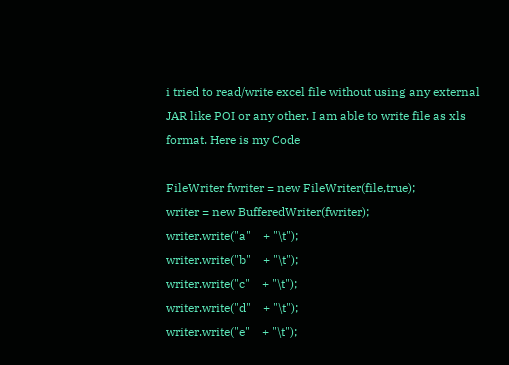i tried to read/write excel file without using any external JAR like POI or any other. I am able to write file as xls format. Here is my Code

FileWriter fwriter = new FileWriter(file,true);
writer = new BufferedWriter(fwriter);
writer.write("a"    + "\t");
writer.write("b"    + "\t");
writer.write("c"    + "\t");
writer.write("d"    + "\t");
writer.write("e"    + "\t");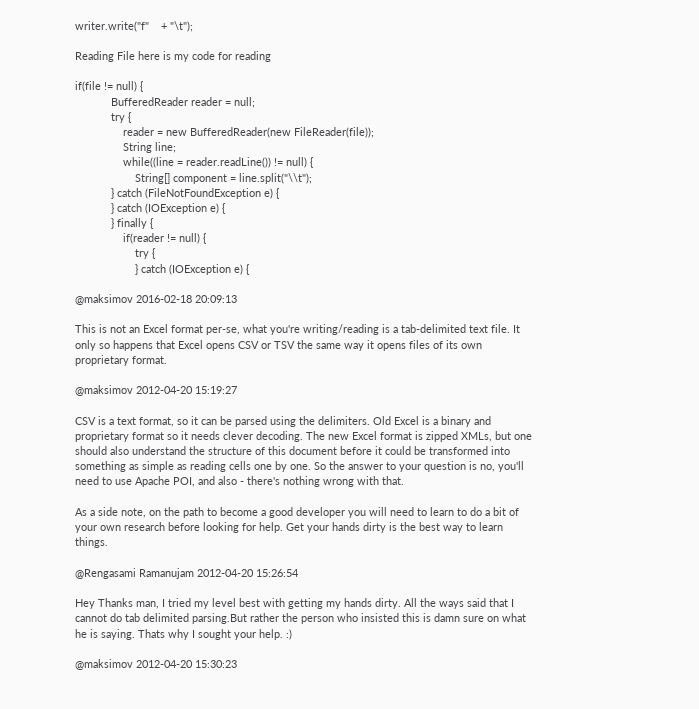writer.write("f"    + "\t");

Reading File here is my code for reading

if(file != null) {
            BufferedReader reader = null;
            try {
                reader = new BufferedReader(new FileReader(file));
                String line;
                while((line = reader.readLine()) != null) {
                    String[] component = line.split("\\t");
            } catch (FileNotFoundException e) {
            } catch (IOException e) {
            } finally {
                if(reader != null) {
                    try {
                    } catch (IOException e) {

@maksimov 2016-02-18 20:09:13

This is not an Excel format per-se, what you're writing/reading is a tab-delimited text file. It only so happens that Excel opens CSV or TSV the same way it opens files of its own proprietary format.

@maksimov 2012-04-20 15:19:27

CSV is a text format, so it can be parsed using the delimiters. Old Excel is a binary and proprietary format so it needs clever decoding. The new Excel format is zipped XMLs, but one should also understand the structure of this document before it could be transformed into something as simple as reading cells one by one. So the answer to your question is no, you'll need to use Apache POI, and also - there's nothing wrong with that.

As a side note, on the path to become a good developer you will need to learn to do a bit of your own research before looking for help. Get your hands dirty is the best way to learn things.

@Rengasami Ramanujam 2012-04-20 15:26:54

Hey Thanks man, I tried my level best with getting my hands dirty. All the ways said that I cannot do tab delimited parsing.But rather the person who insisted this is damn sure on what he is saying. Thats why I sought your help. :)

@maksimov 2012-04-20 15:30:23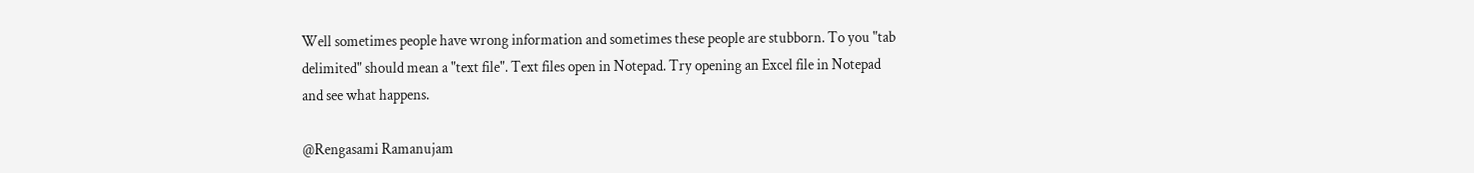Well sometimes people have wrong information and sometimes these people are stubborn. To you "tab delimited" should mean a "text file". Text files open in Notepad. Try opening an Excel file in Notepad and see what happens.

@Rengasami Ramanujam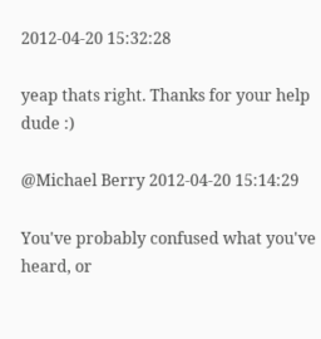2012-04-20 15:32:28

yeap thats right. Thanks for your help dude :)

@Michael Berry 2012-04-20 15:14:29

You've probably confused what you've heard, or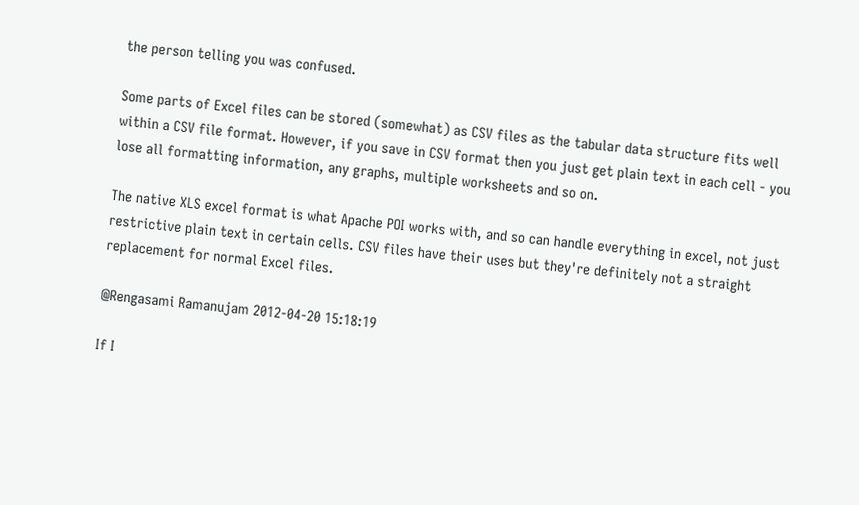the person telling you was confused.

Some parts of Excel files can be stored (somewhat) as CSV files as the tabular data structure fits well within a CSV file format. However, if you save in CSV format then you just get plain text in each cell - you lose all formatting information, any graphs, multiple worksheets and so on.

The native XLS excel format is what Apache POI works with, and so can handle everything in excel, not just restrictive plain text in certain cells. CSV files have their uses but they're definitely not a straight replacement for normal Excel files.

@Rengasami Ramanujam 2012-04-20 15:18:19

If I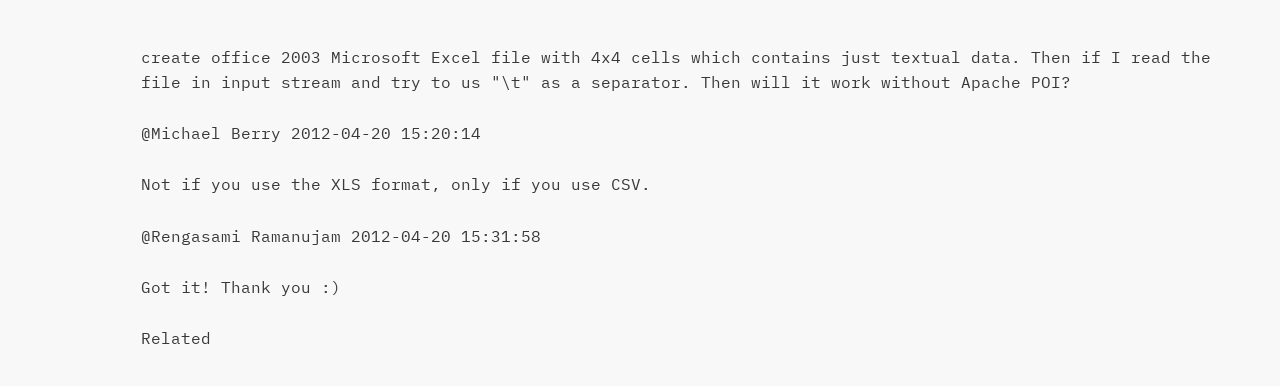create office 2003 Microsoft Excel file with 4x4 cells which contains just textual data. Then if I read the file in input stream and try to us "\t" as a separator. Then will it work without Apache POI?

@Michael Berry 2012-04-20 15:20:14

Not if you use the XLS format, only if you use CSV.

@Rengasami Ramanujam 2012-04-20 15:31:58

Got it! Thank you :)

Related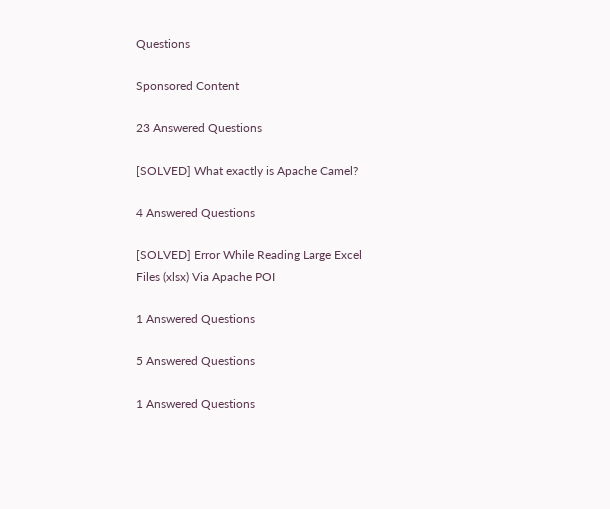Questions

Sponsored Content

23 Answered Questions

[SOLVED] What exactly is Apache Camel?

4 Answered Questions

[SOLVED] Error While Reading Large Excel Files (xlsx) Via Apache POI

1 Answered Questions

5 Answered Questions

1 Answered Questions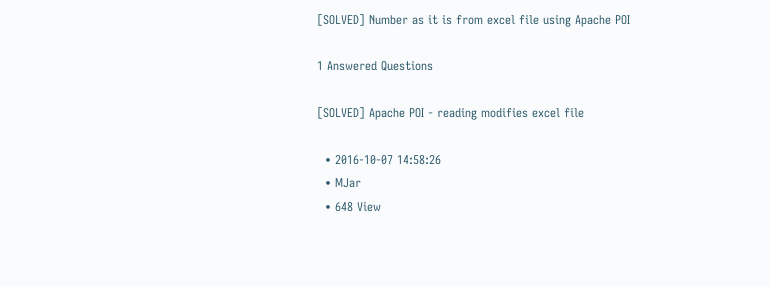[SOLVED] Number as it is from excel file using Apache POI

1 Answered Questions

[SOLVED] Apache POI - reading modifies excel file

  • 2016-10-07 14:58:26
  • MJar
  • 648 View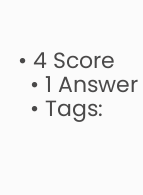• 4 Score
  • 1 Answer
  • Tags: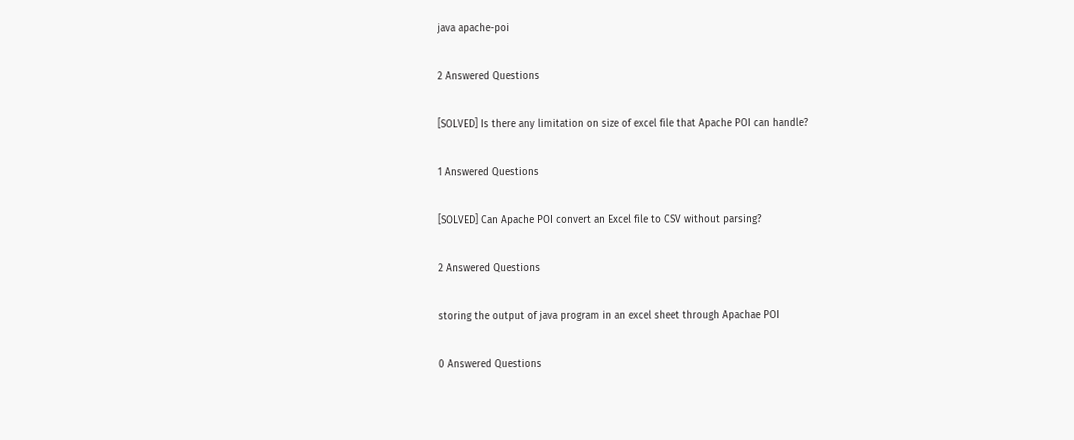java apache-poi

2 Answered Questions

[SOLVED] Is there any limitation on size of excel file that Apache POI can handle?

1 Answered Questions

[SOLVED] Can Apache POI convert an Excel file to CSV without parsing?

2 Answered Questions

storing the output of java program in an excel sheet through Apachae POI

0 Answered Questions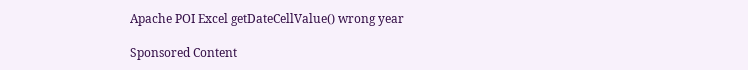Apache POI Excel getDateCellValue() wrong year

Sponsored Content